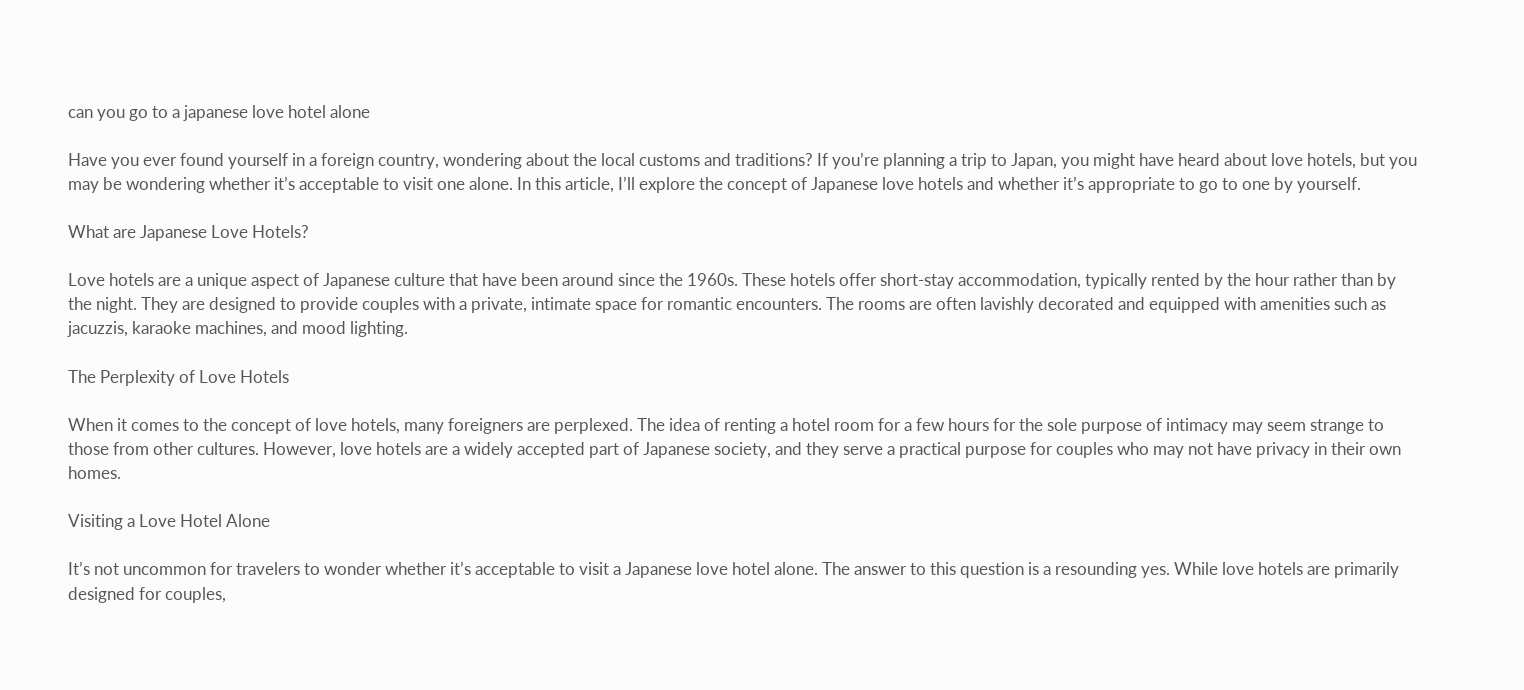can you go to a japanese love hotel alone

Have you ever found yourself in a foreign country, wondering about the local customs and traditions? If you’re planning a trip to Japan, you might have heard about love hotels, but you may be wondering whether it’s acceptable to visit one alone. In this article, I’ll explore the concept of Japanese love hotels and whether it’s appropriate to go to one by yourself.

What are Japanese Love Hotels?

Love hotels are a unique aspect of Japanese culture that have been around since the 1960s. These hotels offer short-stay accommodation, typically rented by the hour rather than by the night. They are designed to provide couples with a private, intimate space for romantic encounters. The rooms are often lavishly decorated and equipped with amenities such as jacuzzis, karaoke machines, and mood lighting.

The Perplexity of Love Hotels

When it comes to the concept of love hotels, many foreigners are perplexed. The idea of renting a hotel room for a few hours for the sole purpose of intimacy may seem strange to those from other cultures. However, love hotels are a widely accepted part of Japanese society, and they serve a practical purpose for couples who may not have privacy in their own homes.

Visiting a Love Hotel Alone

It’s not uncommon for travelers to wonder whether it’s acceptable to visit a Japanese love hotel alone. The answer to this question is a resounding yes. While love hotels are primarily designed for couples,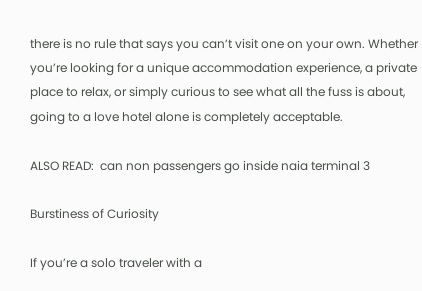there is no rule that says you can’t visit one on your own. Whether you’re looking for a unique accommodation experience, a private place to relax, or simply curious to see what all the fuss is about, going to a love hotel alone is completely acceptable.

ALSO READ:  can non passengers go inside naia terminal 3

Burstiness of Curiosity

If you’re a solo traveler with a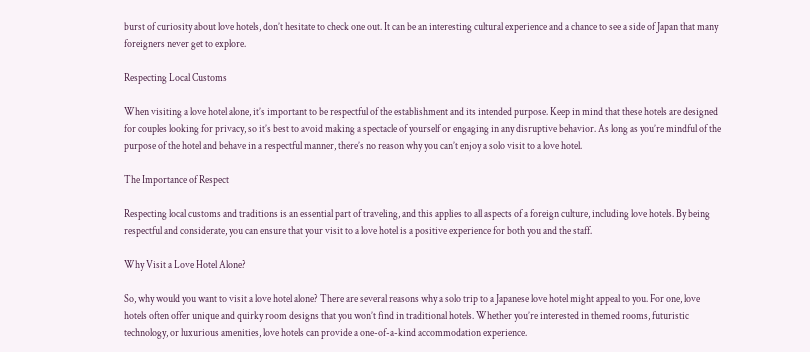burst of curiosity about love hotels, don’t hesitate to check one out. It can be an interesting cultural experience and a chance to see a side of Japan that many foreigners never get to explore.

Respecting Local Customs

When visiting a love hotel alone, it’s important to be respectful of the establishment and its intended purpose. Keep in mind that these hotels are designed for couples looking for privacy, so it’s best to avoid making a spectacle of yourself or engaging in any disruptive behavior. As long as you’re mindful of the purpose of the hotel and behave in a respectful manner, there’s no reason why you can’t enjoy a solo visit to a love hotel.

The Importance of Respect

Respecting local customs and traditions is an essential part of traveling, and this applies to all aspects of a foreign culture, including love hotels. By being respectful and considerate, you can ensure that your visit to a love hotel is a positive experience for both you and the staff.

Why Visit a Love Hotel Alone?

So, why would you want to visit a love hotel alone? There are several reasons why a solo trip to a Japanese love hotel might appeal to you. For one, love hotels often offer unique and quirky room designs that you won’t find in traditional hotels. Whether you’re interested in themed rooms, futuristic technology, or luxurious amenities, love hotels can provide a one-of-a-kind accommodation experience.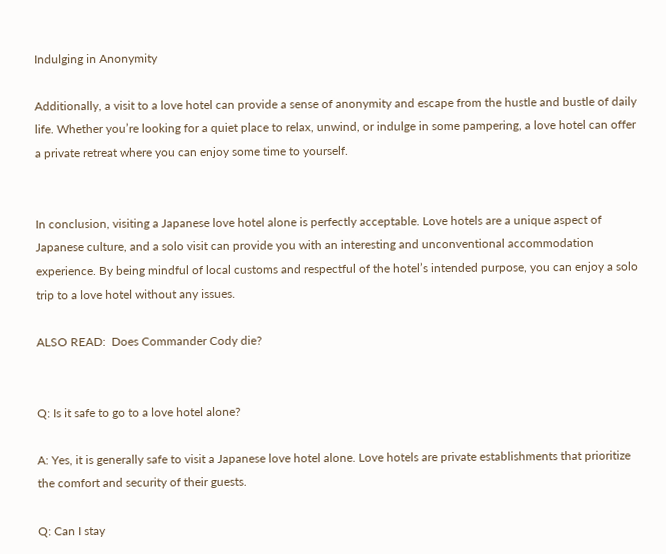Indulging in Anonymity

Additionally, a visit to a love hotel can provide a sense of anonymity and escape from the hustle and bustle of daily life. Whether you’re looking for a quiet place to relax, unwind, or indulge in some pampering, a love hotel can offer a private retreat where you can enjoy some time to yourself.


In conclusion, visiting a Japanese love hotel alone is perfectly acceptable. Love hotels are a unique aspect of Japanese culture, and a solo visit can provide you with an interesting and unconventional accommodation experience. By being mindful of local customs and respectful of the hotel’s intended purpose, you can enjoy a solo trip to a love hotel without any issues.

ALSO READ:  Does Commander Cody die?


Q: Is it safe to go to a love hotel alone?

A: Yes, it is generally safe to visit a Japanese love hotel alone. Love hotels are private establishments that prioritize the comfort and security of their guests.

Q: Can I stay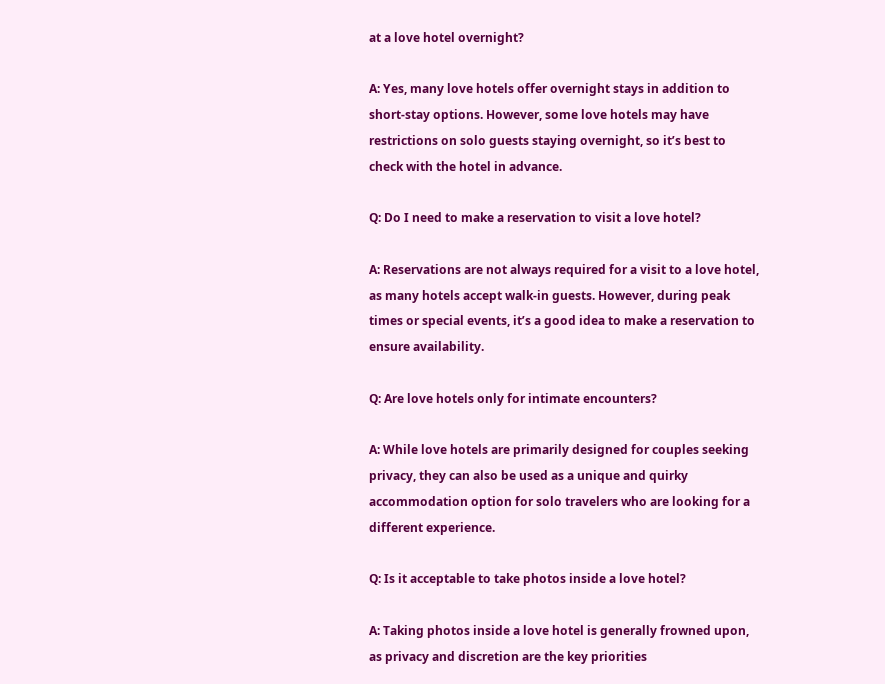at a love hotel overnight?

A: Yes, many love hotels offer overnight stays in addition to short-stay options. However, some love hotels may have restrictions on solo guests staying overnight, so it’s best to check with the hotel in advance.

Q: Do I need to make a reservation to visit a love hotel?

A: Reservations are not always required for a visit to a love hotel, as many hotels accept walk-in guests. However, during peak times or special events, it’s a good idea to make a reservation to ensure availability.

Q: Are love hotels only for intimate encounters?

A: While love hotels are primarily designed for couples seeking privacy, they can also be used as a unique and quirky accommodation option for solo travelers who are looking for a different experience.

Q: Is it acceptable to take photos inside a love hotel?

A: Taking photos inside a love hotel is generally frowned upon, as privacy and discretion are the key priorities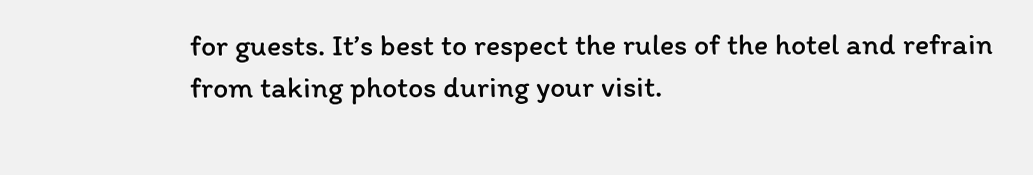for guests. It’s best to respect the rules of the hotel and refrain from taking photos during your visit.